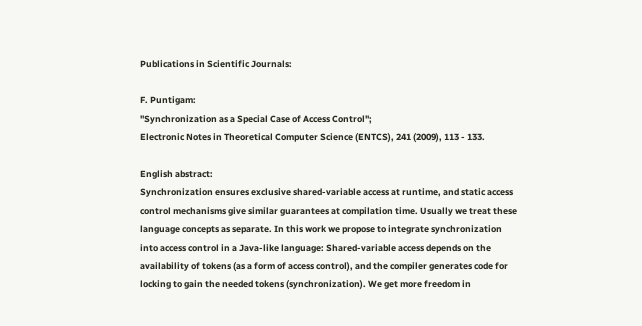Publications in Scientific Journals:

F. Puntigam:
"Synchronization as a Special Case of Access Control";
Electronic Notes in Theoretical Computer Science (ENTCS), 241 (2009), 113 - 133.

English abstract:
Synchronization ensures exclusive shared-variable access at runtime, and static access control mechanisms give similar guarantees at compilation time. Usually we treat these language concepts as separate. In this work we propose to integrate synchronization into access control in a Java-like language: Shared-variable access depends on the availability of tokens (as a form of access control), and the compiler generates code for locking to gain the needed tokens (synchronization). We get more freedom in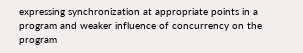expressing synchronization at appropriate points in a program and weaker influence of concurrency on the program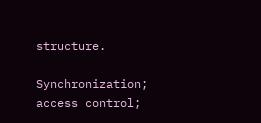structure.

Synchronization; access control;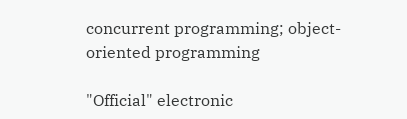concurrent programming; object-oriented programming

"Official" electronic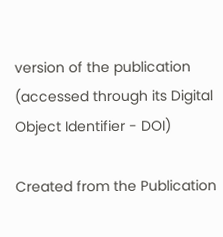version of the publication (accessed through its Digital Object Identifier - DOI)

Created from the Publication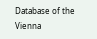Database of the Vienna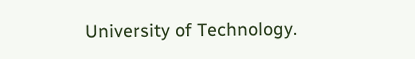University of Technology.